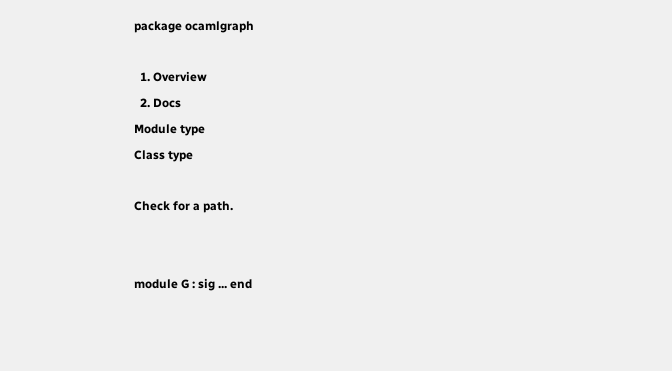package ocamlgraph

  1. Overview
  2. Docs
Module type
Class type

Check for a path.


module G : sig ... end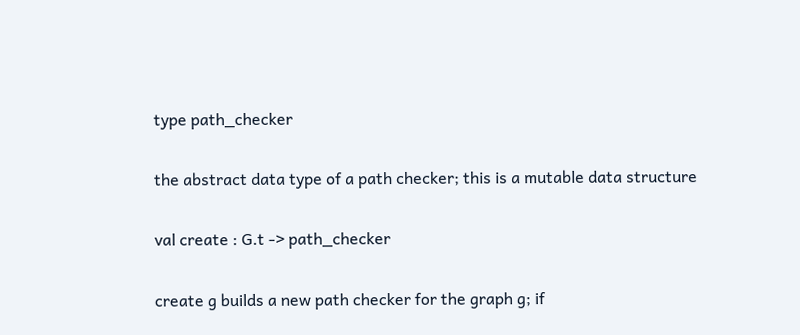type path_checker

the abstract data type of a path checker; this is a mutable data structure

val create : G.t -> path_checker

create g builds a new path checker for the graph g; if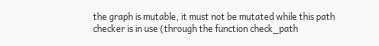the graph is mutable, it must not be mutated while this path checker is in use (through the function check_path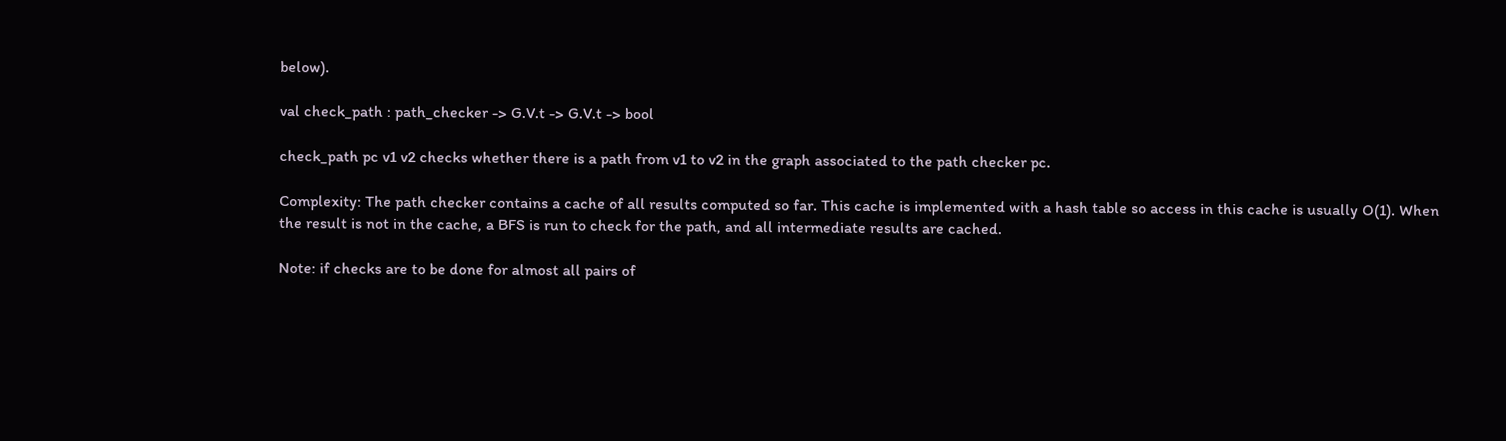below).

val check_path : path_checker -> G.V.t -> G.V.t -> bool

check_path pc v1 v2 checks whether there is a path from v1 to v2 in the graph associated to the path checker pc.

Complexity: The path checker contains a cache of all results computed so far. This cache is implemented with a hash table so access in this cache is usually O(1). When the result is not in the cache, a BFS is run to check for the path, and all intermediate results are cached.

Note: if checks are to be done for almost all pairs of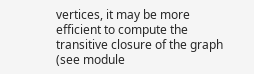vertices, it may be more efficient to compute the transitive closure of the graph (see module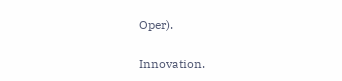Oper).


Innovation.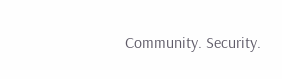Community. Security.